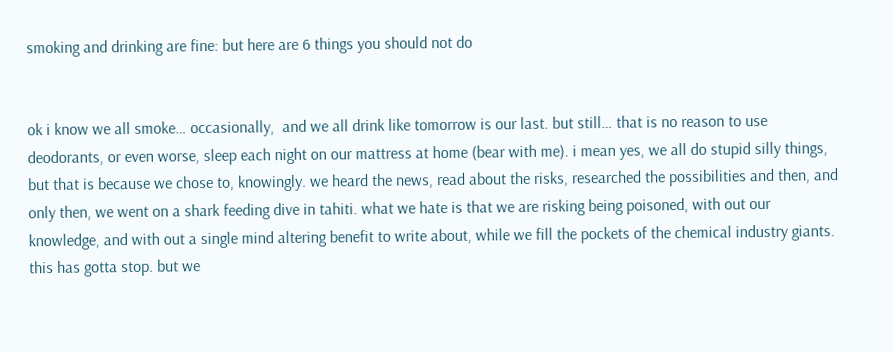smoking and drinking are fine: but here are 6 things you should not do


ok i know we all smoke… occasionally,  and we all drink like tomorrow is our last. but still… that is no reason to use deodorants, or even worse, sleep each night on our mattress at home (bear with me). i mean yes, we all do stupid silly things, but that is because we chose to, knowingly. we heard the news, read about the risks, researched the possibilities and then, and only then, we went on a shark feeding dive in tahiti. what we hate is that we are risking being poisoned, with out our knowledge, and with out a single mind altering benefit to write about, while we fill the pockets of the chemical industry giants. this has gotta stop. but we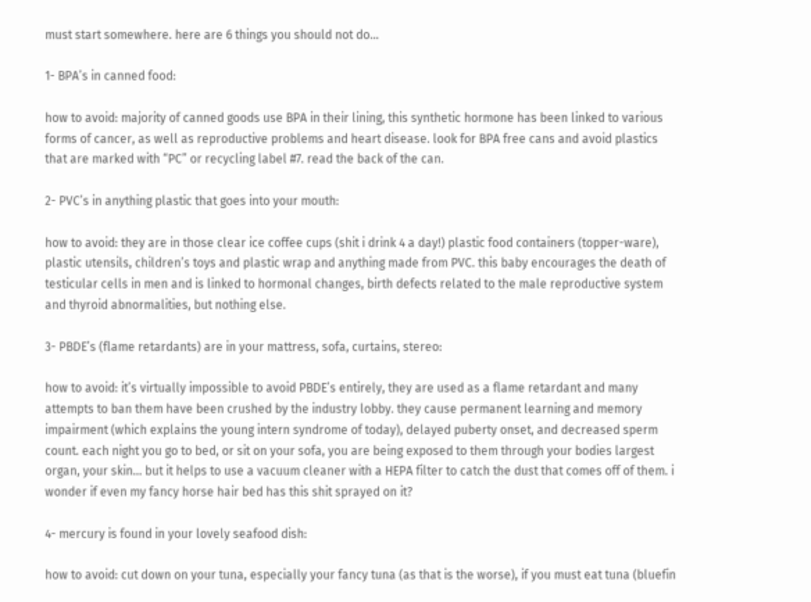must start somewhere. here are 6 things you should not do…

1- BPA’s in canned food:

how to avoid: majority of canned goods use BPA in their lining, this synthetic hormone has been linked to various forms of cancer, as well as reproductive problems and heart disease. look for BPA free cans and avoid plastics that are marked with “PC” or recycling label #7. read the back of the can.

2- PVC’s in anything plastic that goes into your mouth:

how to avoid: they are in those clear ice coffee cups (shit i drink 4 a day!) plastic food containers (topper-ware), plastic utensils, children’s toys and plastic wrap and anything made from PVC. this baby encourages the death of testicular cells in men and is linked to hormonal changes, birth defects related to the male reproductive system and thyroid abnormalities, but nothing else.

3- PBDE’s (flame retardants) are in your mattress, sofa, curtains, stereo:

how to avoid: it’s virtually impossible to avoid PBDE’s entirely, they are used as a flame retardant and many attempts to ban them have been crushed by the industry lobby. they cause permanent learning and memory impairment (which explains the young intern syndrome of today), delayed puberty onset, and decreased sperm count. each night you go to bed, or sit on your sofa, you are being exposed to them through your bodies largest organ, your skin… but it helps to use a vacuum cleaner with a HEPA filter to catch the dust that comes off of them. i wonder if even my fancy horse hair bed has this shit sprayed on it?

4- mercury is found in your lovely seafood dish:

how to avoid: cut down on your tuna, especially your fancy tuna (as that is the worse), if you must eat tuna (bluefin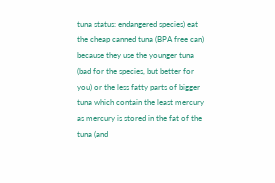tuna status: endangered species) eat the cheap canned tuna (BPA free can) because they use the younger tuna (bad for the species, but better for you) or the less fatty parts of bigger tuna which contain the least mercury as mercury is stored in the fat of the tuna (and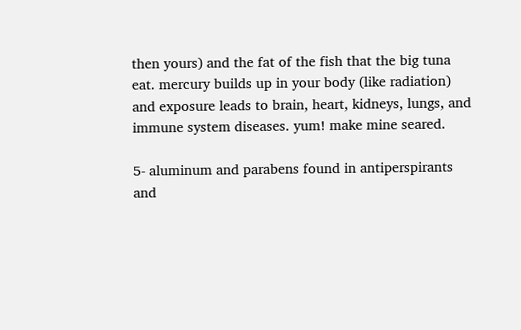then yours) and the fat of the fish that the big tuna eat. mercury builds up in your body (like radiation) and exposure leads to brain, heart, kidneys, lungs, and immune system diseases. yum! make mine seared.

5- aluminum and parabens found in antiperspirants and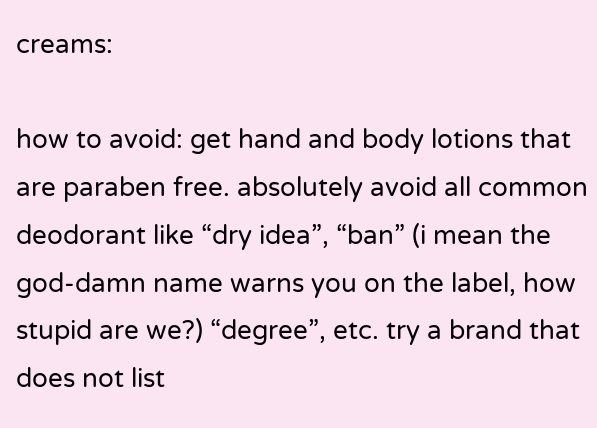creams:

how to avoid: get hand and body lotions that are paraben free. absolutely avoid all common deodorant like “dry idea”, “ban” (i mean the god-damn name warns you on the label, how stupid are we?) “degree”, etc. try a brand that does not list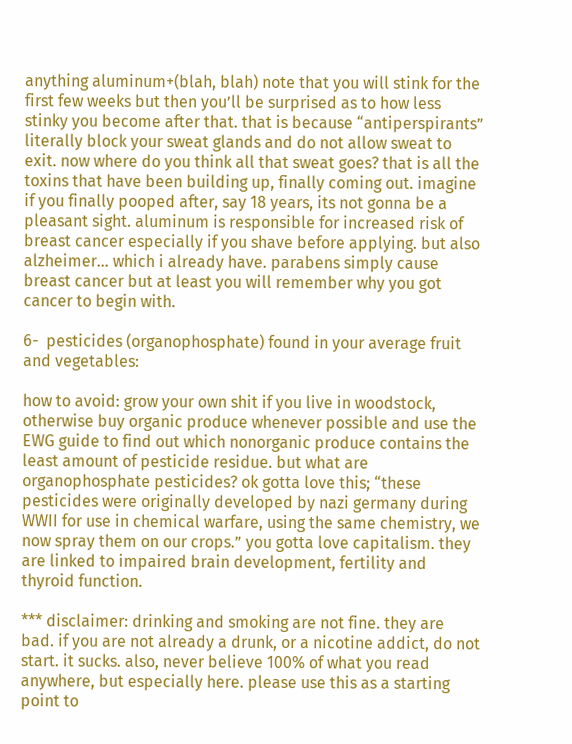anything aluminum+(blah, blah) note that you will stink for the first few weeks but then you’ll be surprised as to how less stinky you become after that. that is because “antiperspirants” literally block your sweat glands and do not allow sweat to exit. now where do you think all that sweat goes? that is all the toxins that have been building up, finally coming out. imagine if you finally pooped after, say 18 years, its not gonna be a pleasant sight. aluminum is responsible for increased risk of breast cancer especially if you shave before applying. but also alzheimer… which i already have. parabens simply cause breast cancer but at least you will remember why you got cancer to begin with.

6-  pesticides (organophosphate) found in your average fruit and vegetables:

how to avoid: grow your own shit if you live in woodstock, otherwise buy organic produce whenever possible and use the EWG guide to find out which nonorganic produce contains the least amount of pesticide residue. but what are organophosphate pesticides? ok gotta love this; “these pesticides were originally developed by nazi germany during WWII for use in chemical warfare, using the same chemistry, we now spray them on our crops.” you gotta love capitalism. they are linked to impaired brain development, fertility and thyroid function.

*** disclaimer: drinking and smoking are not fine. they are bad. if you are not already a drunk, or a nicotine addict, do not start. it sucks. also, never believe 100% of what you read anywhere, but especially here. please use this as a starting point to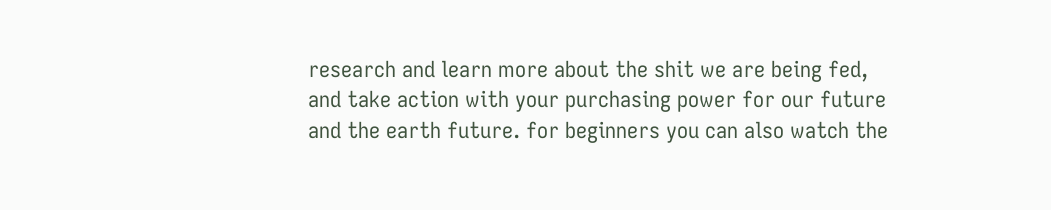research and learn more about the shit we are being fed, and take action with your purchasing power for our future and the earth future. for beginners you can also watch the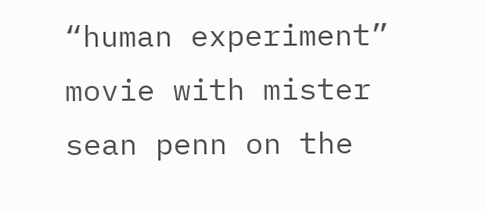“human experiment” movie with mister sean penn on the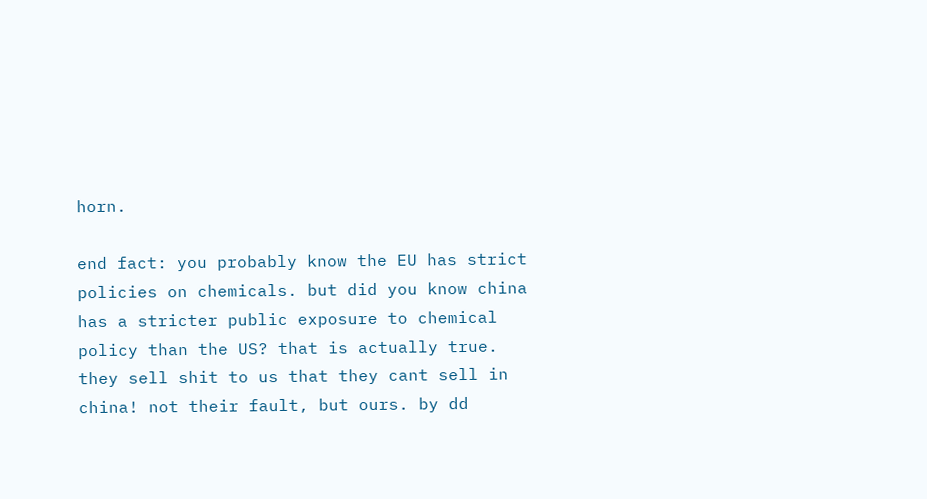horn.

end fact: you probably know the EU has strict policies on chemicals. but did you know china has a stricter public exposure to chemical policy than the US? that is actually true. they sell shit to us that they cant sell in china! not their fault, but ours. by dd